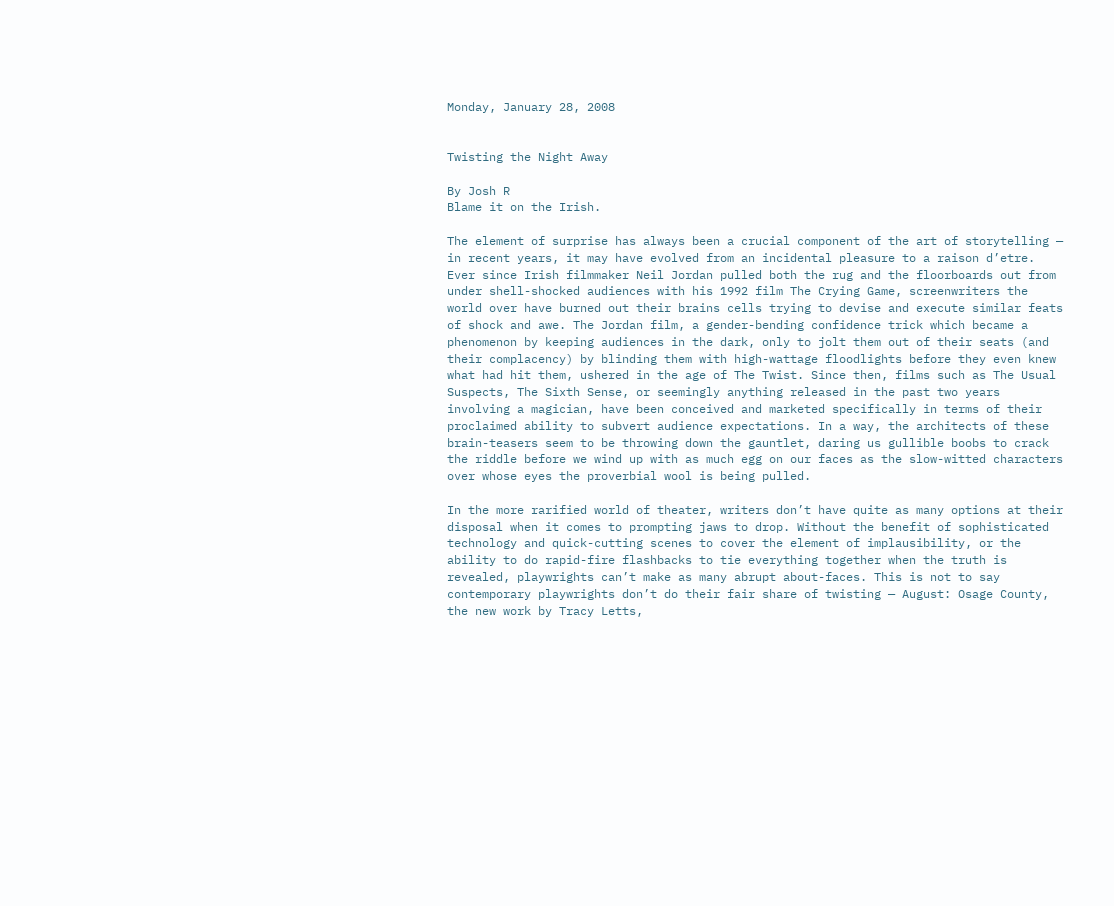Monday, January 28, 2008


Twisting the Night Away

By Josh R
Blame it on the Irish.

The element of surprise has always been a crucial component of the art of storytelling — in recent years, it may have evolved from an incidental pleasure to a raison d’etre. Ever since Irish filmmaker Neil Jordan pulled both the rug and the floorboards out from under shell-shocked audiences with his 1992 film The Crying Game, screenwriters the world over have burned out their brains cells trying to devise and execute similar feats of shock and awe. The Jordan film, a gender-bending confidence trick which became a phenomenon by keeping audiences in the dark, only to jolt them out of their seats (and their complacency) by blinding them with high-wattage floodlights before they even knew what had hit them, ushered in the age of The Twist. Since then, films such as The Usual Suspects, The Sixth Sense, or seemingly anything released in the past two years involving a magician, have been conceived and marketed specifically in terms of their proclaimed ability to subvert audience expectations. In a way, the architects of these brain-teasers seem to be throwing down the gauntlet, daring us gullible boobs to crack the riddle before we wind up with as much egg on our faces as the slow-witted characters over whose eyes the proverbial wool is being pulled.

In the more rarified world of theater, writers don’t have quite as many options at their disposal when it comes to prompting jaws to drop. Without the benefit of sophisticated technology and quick-cutting scenes to cover the element of implausibility, or the ability to do rapid-fire flashbacks to tie everything together when the truth is revealed, playwrights can’t make as many abrupt about-faces. This is not to say contemporary playwrights don’t do their fair share of twisting — August: Osage County, the new work by Tracy Letts,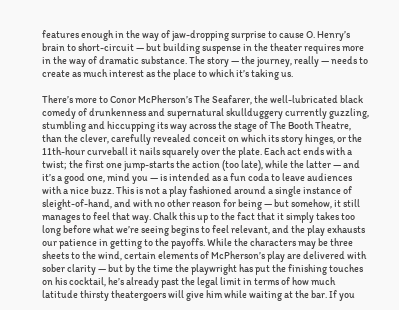features enough in the way of jaw-dropping surprise to cause O. Henry’s brain to short-circuit — but building suspense in the theater requires more in the way of dramatic substance. The story — the journey, really — needs to create as much interest as the place to which it’s taking us.

There’s more to Conor McPherson’s The Seafarer, the well-lubricated black comedy of drunkenness and supernatural skullduggery currently guzzling, stumbling and hiccupping its way across the stage of The Booth Theatre, than the clever, carefully revealed conceit on which its story hinges, or the 11th-hour curveball it nails squarely over the plate. Each act ends with a twist; the first one jump-starts the action (too late), while the latter — and it’s a good one, mind you — is intended as a fun coda to leave audiences with a nice buzz. This is not a play fashioned around a single instance of sleight-of-hand, and with no other reason for being — but somehow, it still manages to feel that way. Chalk this up to the fact that it simply takes too long before what we’re seeing begins to feel relevant, and the play exhausts our patience in getting to the payoffs. While the characters may be three sheets to the wind, certain elements of McPherson’s play are delivered with sober clarity — but by the time the playwright has put the finishing touches on his cocktail, he’s already past the legal limit in terms of how much latitude thirsty theatergoers will give him while waiting at the bar. If you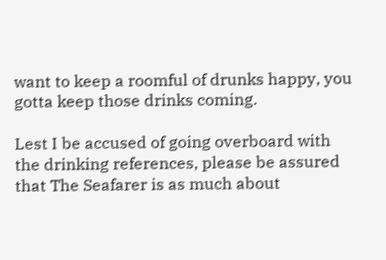want to keep a roomful of drunks happy, you gotta keep those drinks coming.

Lest I be accused of going overboard with the drinking references, please be assured that The Seafarer is as much about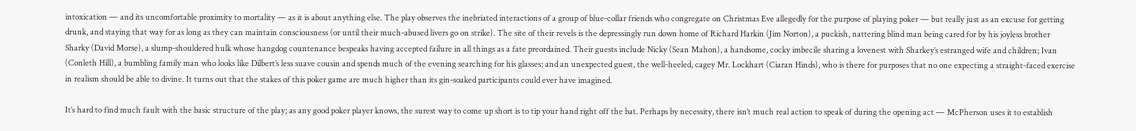intoxication — and its uncomfortable proximity to mortality — as it is about anything else. The play observes the inebriated interactions of a group of blue-collar friends who congregate on Christmas Eve allegedly for the purpose of playing poker — but really just as an excuse for getting drunk, and staying that way for as long as they can maintain consciousness (or until their much-abused livers go on strike). The site of their revels is the depressingly run down home of Richard Harkin (Jim Norton), a puckish, nattering blind man being cared for by his joyless brother Sharky (David Morse), a slump-shouldered hulk whose hangdog countenance bespeaks having accepted failure in all things as a fate preordained. Their guests include Nicky (Sean Mahon), a handsome, cocky imbecile sharing a lovenest with Sharkey’s estranged wife and children; Ivan (Conleth Hill), a bumbling family man who looks like Dilbert’s less suave cousin and spends much of the evening searching for his glasses; and an unexpected guest, the well-heeled, cagey Mr. Lockhart (Ciaran Hinds), who is there for purposes that no one expecting a straight-faced exercise in realism should be able to divine. It turns out that the stakes of this poker game are much higher than its gin-soaked participants could ever have imagined.

It’s hard to find much fault with the basic structure of the play; as any good poker player knows, the surest way to come up short is to tip your hand right off the bat. Perhaps by necessity, there isn’t much real action to speak of during the opening act — McPherson uses it to establish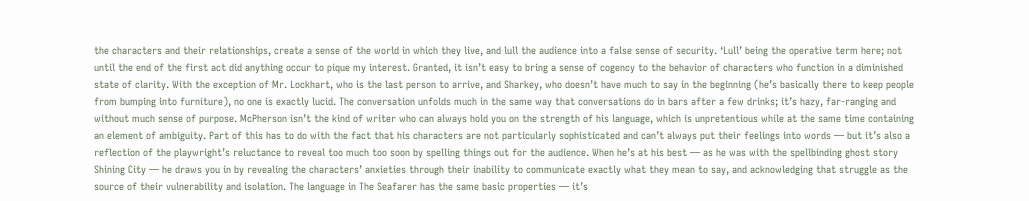the characters and their relationships, create a sense of the world in which they live, and lull the audience into a false sense of security. ‘Lull’ being the operative term here; not until the end of the first act did anything occur to pique my interest. Granted, it isn’t easy to bring a sense of cogency to the behavior of characters who function in a diminished state of clarity. With the exception of Mr. Lockhart, who is the last person to arrive, and Sharkey, who doesn’t have much to say in the beginning (he’s basically there to keep people from bumping into furniture), no one is exactly lucid. The conversation unfolds much in the same way that conversations do in bars after a few drinks; it’s hazy, far-ranging and without much sense of purpose. McPherson isn’t the kind of writer who can always hold you on the strength of his language, which is unpretentious while at the same time containing an element of ambiguity. Part of this has to do with the fact that his characters are not particularly sophisticated and can’t always put their feelings into words — but it’s also a reflection of the playwright’s reluctance to reveal too much too soon by spelling things out for the audience. When he’s at his best — as he was with the spellbinding ghost story Shining City — he draws you in by revealing the characters’ anxieties through their inability to communicate exactly what they mean to say, and acknowledging that struggle as the source of their vulnerability and isolation. The language in The Seafarer has the same basic properties — it’s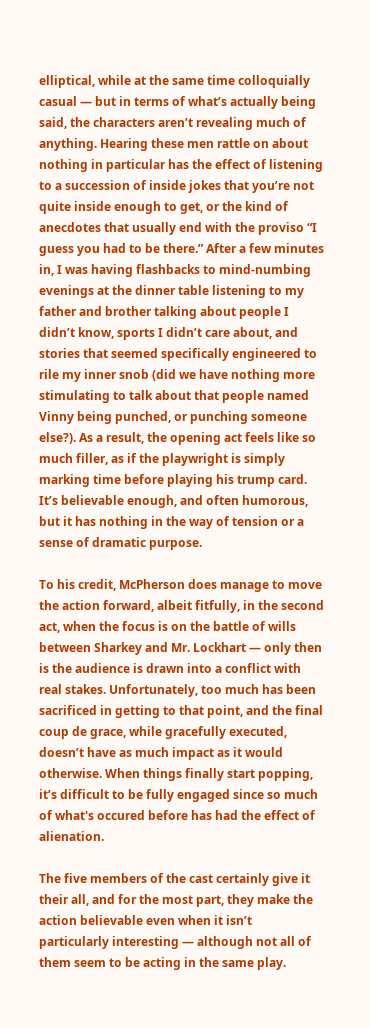elliptical, while at the same time colloquially casual — but in terms of what’s actually being said, the characters aren’t revealing much of anything. Hearing these men rattle on about nothing in particular has the effect of listening to a succession of inside jokes that you’re not quite inside enough to get, or the kind of anecdotes that usually end with the proviso “I guess you had to be there.” After a few minutes in, I was having flashbacks to mind-numbing evenings at the dinner table listening to my father and brother talking about people I didn’t know, sports I didn’t care about, and stories that seemed specifically engineered to rile my inner snob (did we have nothing more stimulating to talk about that people named Vinny being punched, or punching someone else?). As a result, the opening act feels like so much filler, as if the playwright is simply marking time before playing his trump card. It’s believable enough, and often humorous, but it has nothing in the way of tension or a sense of dramatic purpose.

To his credit, McPherson does manage to move the action forward, albeit fitfully, in the second act, when the focus is on the battle of wills between Sharkey and Mr. Lockhart — only then is the audience is drawn into a conflict with real stakes. Unfortunately, too much has been sacrificed in getting to that point, and the final coup de grace, while gracefully executed, doesn’t have as much impact as it would otherwise. When things finally start popping, it’s difficult to be fully engaged since so much of what's occured before has had the effect of alienation.

The five members of the cast certainly give it their all, and for the most part, they make the action believable even when it isn’t particularly interesting — although not all of them seem to be acting in the same play.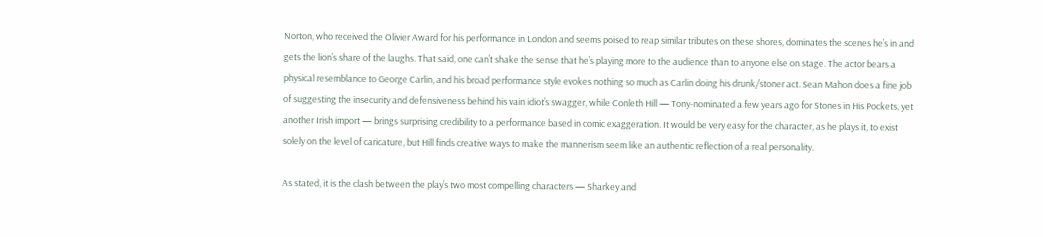Norton, who received the Olivier Award for his performance in London and seems poised to reap similar tributes on these shores, dominates the scenes he’s in and gets the lion’s share of the laughs. That said, one can’t shake the sense that he’s playing more to the audience than to anyone else on stage. The actor bears a physical resemblance to George Carlin, and his broad performance style evokes nothing so much as Carlin doing his drunk/stoner act. Sean Mahon does a fine job of suggesting the insecurity and defensiveness behind his vain idiot’s swagger, while Conleth Hill — Tony-nominated a few years ago for Stones in His Pockets, yet another Irish import — brings surprising credibility to a performance based in comic exaggeration. It would be very easy for the character, as he plays it, to exist solely on the level of caricature, but Hill finds creative ways to make the mannerism seem like an authentic reflection of a real personality.

As stated, it is the clash between the play’s two most compelling characters — Sharkey and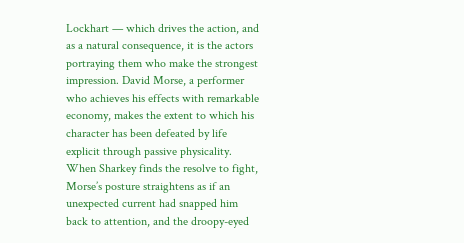Lockhart — which drives the action, and as a natural consequence, it is the actors portraying them who make the strongest impression. David Morse, a performer who achieves his effects with remarkable economy, makes the extent to which his character has been defeated by life explicit through passive physicality. When Sharkey finds the resolve to fight, Morse’s posture straightens as if an unexpected current had snapped him back to attention, and the droopy-eyed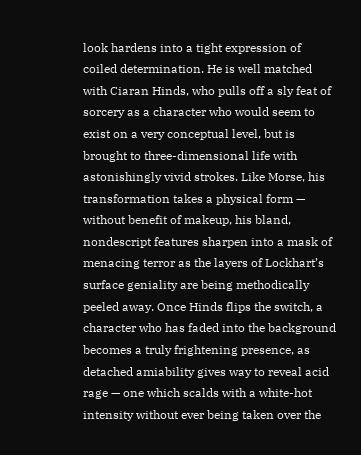look hardens into a tight expression of coiled determination. He is well matched with Ciaran Hinds, who pulls off a sly feat of sorcery as a character who would seem to exist on a very conceptual level, but is brought to three-dimensional life with astonishingly vivid strokes. Like Morse, his transformation takes a physical form — without benefit of makeup, his bland, nondescript features sharpen into a mask of menacing terror as the layers of Lockhart’s surface geniality are being methodically peeled away. Once Hinds flips the switch, a character who has faded into the background becomes a truly frightening presence, as detached amiability gives way to reveal acid rage — one which scalds with a white-hot intensity without ever being taken over the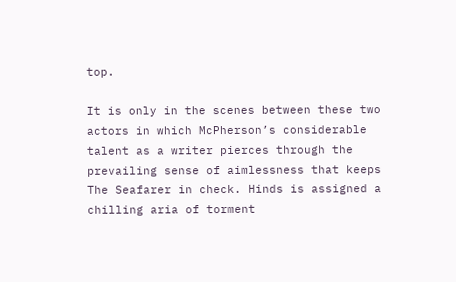top.

It is only in the scenes between these two actors in which McPherson’s considerable talent as a writer pierces through the prevailing sense of aimlessness that keeps The Seafarer in check. Hinds is assigned a chilling aria of torment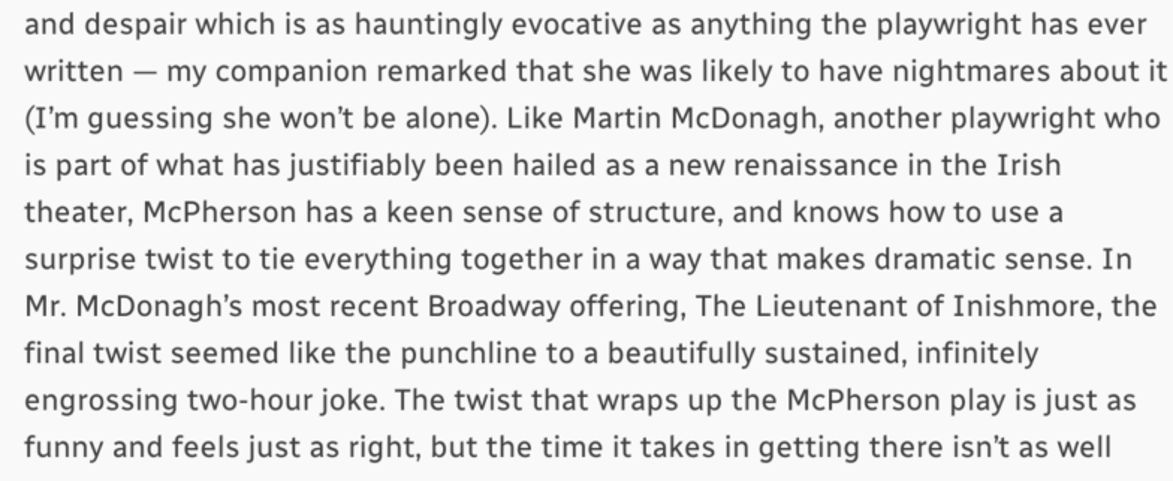and despair which is as hauntingly evocative as anything the playwright has ever written — my companion remarked that she was likely to have nightmares about it (I’m guessing she won’t be alone). Like Martin McDonagh, another playwright who is part of what has justifiably been hailed as a new renaissance in the Irish theater, McPherson has a keen sense of structure, and knows how to use a surprise twist to tie everything together in a way that makes dramatic sense. In Mr. McDonagh’s most recent Broadway offering, The Lieutenant of Inishmore, the final twist seemed like the punchline to a beautifully sustained, infinitely engrossing two-hour joke. The twist that wraps up the McPherson play is just as funny and feels just as right, but the time it takes in getting there isn’t as well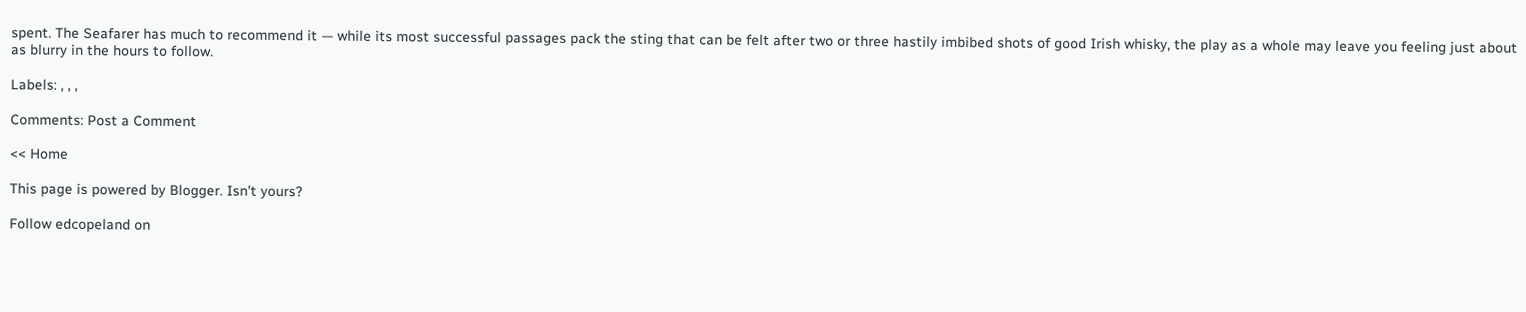spent. The Seafarer has much to recommend it — while its most successful passages pack the sting that can be felt after two or three hastily imbibed shots of good Irish whisky, the play as a whole may leave you feeling just about as blurry in the hours to follow.

Labels: , , ,

Comments: Post a Comment

<< Home

This page is powered by Blogger. Isn't yours?

Follow edcopeland on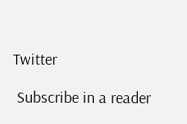Twitter

 Subscribe in a reader